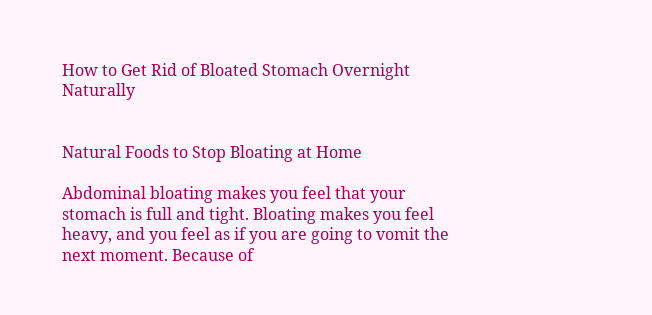How to Get Rid of Bloated Stomach Overnight Naturally


Natural Foods to Stop Bloating at Home

Abdominal bloating makes you feel that your stomach is full and tight. Bloating makes you feel heavy, and you feel as if you are going to vomit the next moment. Because of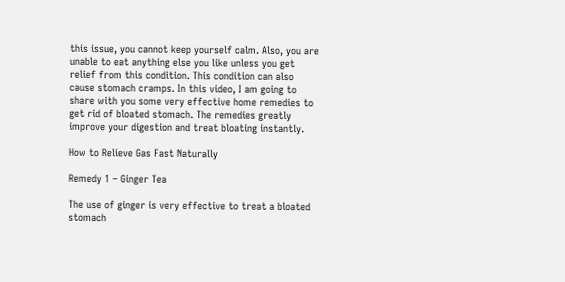this issue, you cannot keep yourself calm. Also, you are unable to eat anything else you like unless you get relief from this condition. This condition can also cause stomach cramps. In this video, I am going to share with you some very effective home remedies to get rid of bloated stomach. The remedies greatly improve your digestion and treat bloating instantly.

How to Relieve Gas Fast Naturally

Remedy 1 – Ginger Tea

The use of ginger is very effective to treat a bloated stomach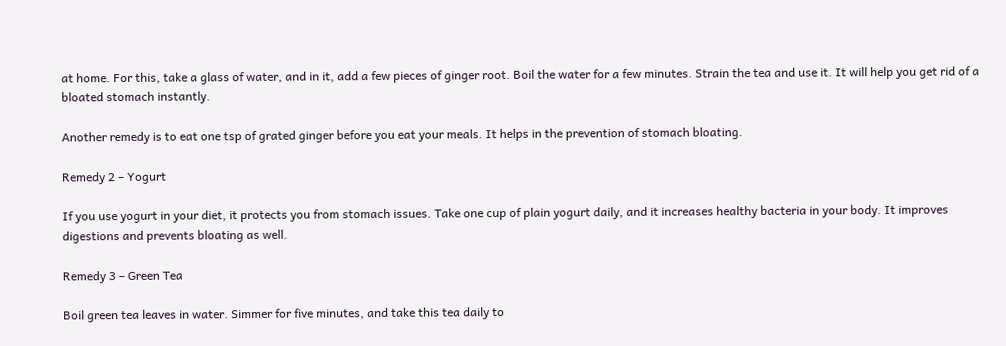at home. For this, take a glass of water, and in it, add a few pieces of ginger root. Boil the water for a few minutes. Strain the tea and use it. It will help you get rid of a bloated stomach instantly.

Another remedy is to eat one tsp of grated ginger before you eat your meals. It helps in the prevention of stomach bloating.

Remedy 2 – Yogurt

If you use yogurt in your diet, it protects you from stomach issues. Take one cup of plain yogurt daily, and it increases healthy bacteria in your body. It improves digestions and prevents bloating as well.

Remedy 3 – Green Tea

Boil green tea leaves in water. Simmer for five minutes, and take this tea daily to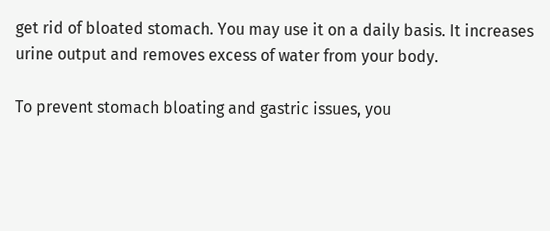get rid of bloated stomach. You may use it on a daily basis. It increases urine output and removes excess of water from your body.

To prevent stomach bloating and gastric issues, you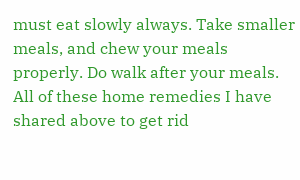must eat slowly always. Take smaller meals, and chew your meals properly. Do walk after your meals. All of these home remedies I have shared above to get rid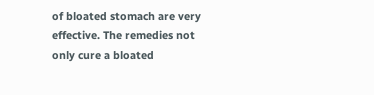of bloated stomach are very effective. The remedies not only cure a bloated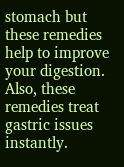stomach but these remedies help to improve your digestion. Also, these remedies treat gastric issues instantly.